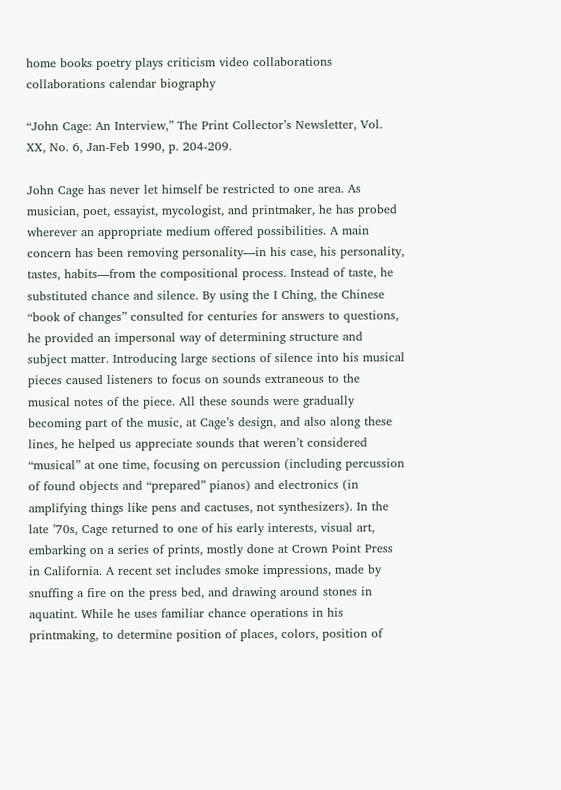home books poetry plays criticism video collaborations collaborations calendar biography

“John Cage: An Interview,” The Print Collector’s Newsletter, Vol. XX, No. 6, Jan-Feb 1990, p. 204-209.

John Cage has never let himself be restricted to one area. As musician, poet, essayist, mycologist, and printmaker, he has probed wherever an appropriate medium offered possibilities. A main concern has been removing personality—in his case, his personality, tastes, habits—from the compositional process. Instead of taste, he substituted chance and silence. By using the I Ching, the Chinese “book of changes” consulted for centuries for answers to questions, he provided an impersonal way of determining structure and subject matter. Introducing large sections of silence into his musical pieces caused listeners to focus on sounds extraneous to the musical notes of the piece. All these sounds were gradually becoming part of the music, at Cage’s design, and also along these lines, he helped us appreciate sounds that weren’t considered “musical” at one time, focusing on percussion (including percussion of found objects and “prepared” pianos) and electronics (in amplifying things like pens and cactuses, not synthesizers). In the late ’70s, Cage returned to one of his early interests, visual art, embarking on a series of prints, mostly done at Crown Point Press in California. A recent set includes smoke impressions, made by snuffing a fire on the press bed, and drawing around stones in aquatint. While he uses familiar chance operations in his printmaking, to determine position of places, colors, position of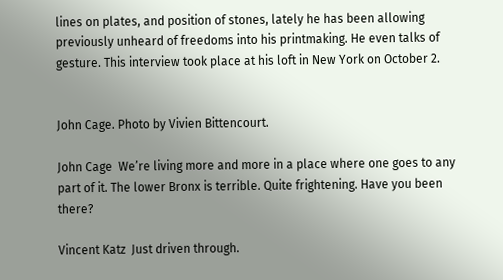lines on plates, and position of stones, lately he has been allowing previously unheard of freedoms into his printmaking. He even talks of gesture. This interview took place at his loft in New York on October 2.


John Cage. Photo by Vivien Bittencourt.

John Cage  We’re living more and more in a place where one goes to any part of it. The lower Bronx is terrible. Quite frightening. Have you been there?

Vincent Katz  Just driven through.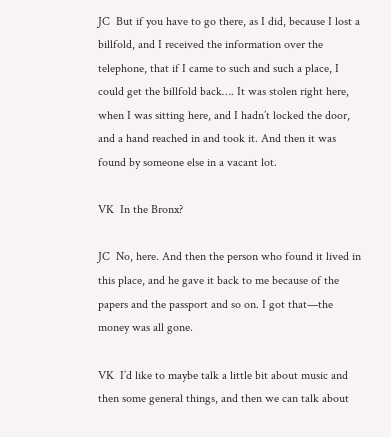JC  But if you have to go there, as I did, because I lost a billfold, and I received the information over the telephone, that if I came to such and such a place, I could get the billfold back…. It was stolen right here, when I was sitting here, and I hadn’t locked the door, and a hand reached in and took it. And then it was found by someone else in a vacant lot.

VK  In the Bronx?

JC  No, here. And then the person who found it lived in this place, and he gave it back to me because of the papers and the passport and so on. I got that—the money was all gone.

VK  I’d like to maybe talk a little bit about music and then some general things, and then we can talk about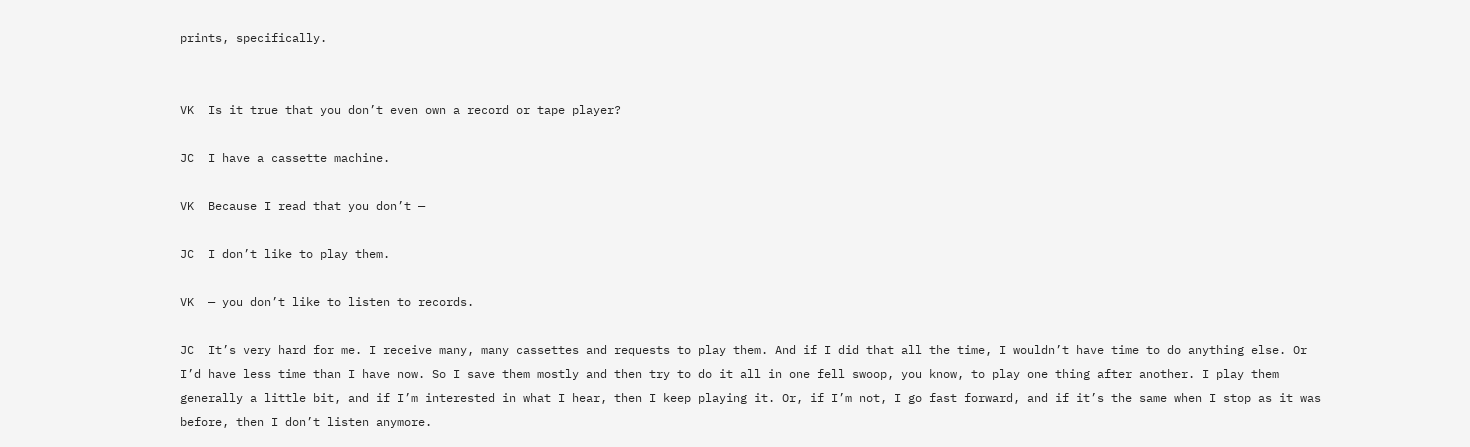prints, specifically.


VK  Is it true that you don’t even own a record or tape player?

JC  I have a cassette machine.

VK  Because I read that you don’t —

JC  I don’t like to play them.

VK  — you don’t like to listen to records.

JC  It’s very hard for me. I receive many, many cassettes and requests to play them. And if I did that all the time, I wouldn’t have time to do anything else. Or I’d have less time than I have now. So I save them mostly and then try to do it all in one fell swoop, you know, to play one thing after another. I play them generally a little bit, and if I’m interested in what I hear, then I keep playing it. Or, if I’m not, I go fast forward, and if it’s the same when I stop as it was before, then I don’t listen anymore.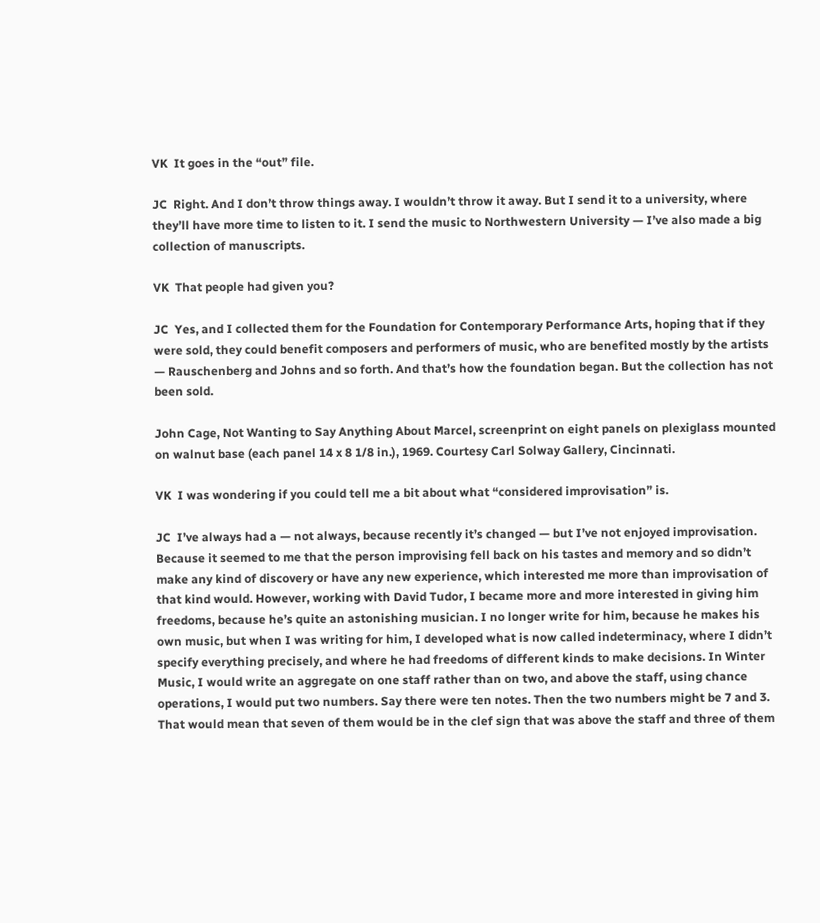VK  It goes in the “out” file.

JC  Right. And I don’t throw things away. I wouldn’t throw it away. But I send it to a university, where they’ll have more time to listen to it. I send the music to Northwestern University — I’ve also made a big collection of manuscripts.

VK  That people had given you?

JC  Yes, and I collected them for the Foundation for Contemporary Performance Arts, hoping that if they were sold, they could benefit composers and performers of music, who are benefited mostly by the artists — Rauschenberg and Johns and so forth. And that’s how the foundation began. But the collection has not been sold.

John Cage, Not Wanting to Say Anything About Marcel, screenprint on eight panels on plexiglass mounted on walnut base (each panel 14 x 8 1/8 in.), 1969. Courtesy Carl Solway Gallery, Cincinnati.

VK  I was wondering if you could tell me a bit about what “considered improvisation” is.

JC  I’ve always had a — not always, because recently it’s changed — but I’ve not enjoyed improvisation. Because it seemed to me that the person improvising fell back on his tastes and memory and so didn’t make any kind of discovery or have any new experience, which interested me more than improvisation of that kind would. However, working with David Tudor, I became more and more interested in giving him freedoms, because he’s quite an astonishing musician. I no longer write for him, because he makes his own music, but when I was writing for him, I developed what is now called indeterminacy, where I didn’t specify everything precisely, and where he had freedoms of different kinds to make decisions. In Winter Music, I would write an aggregate on one staff rather than on two, and above the staff, using chance operations, I would put two numbers. Say there were ten notes. Then the two numbers might be 7 and 3. That would mean that seven of them would be in the clef sign that was above the staff and three of them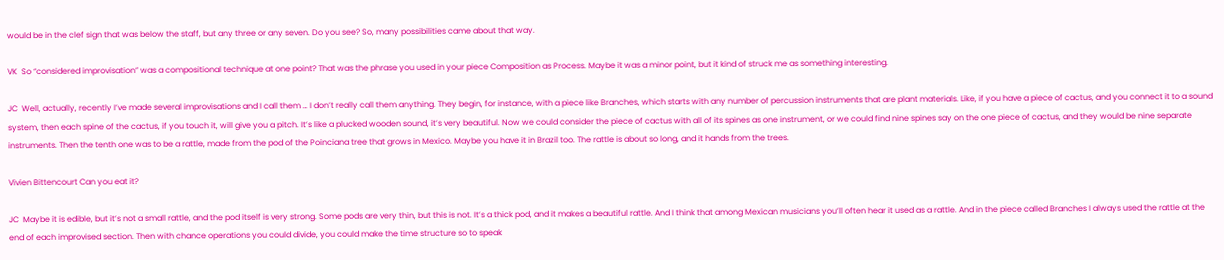would be in the clef sign that was below the staff, but any three or any seven. Do you see? So, many possibilities came about that way.

VK  So “considered improvisation” was a compositional technique at one point? That was the phrase you used in your piece Composition as Process. Maybe it was a minor point, but it kind of struck me as something interesting.

JC  Well, actually, recently I’ve made several improvisations and I call them … I don’t really call them anything. They begin, for instance, with a piece like Branches, which starts with any number of percussion instruments that are plant materials. Like, if you have a piece of cactus, and you connect it to a sound system, then each spine of the cactus, if you touch it, will give you a pitch. It’s like a plucked wooden sound, it’s very beautiful. Now we could consider the piece of cactus with all of its spines as one instrument, or we could find nine spines say on the one piece of cactus, and they would be nine separate instruments. Then the tenth one was to be a rattle, made from the pod of the Poinciana tree that grows in Mexico. Maybe you have it in Brazil too. The rattle is about so long, and it hands from the trees.

Vivien Bittencourt Can you eat it?

JC  Maybe it is edible, but it’s not a small rattle, and the pod itself is very strong. Some pods are very thin, but this is not. It’s a thick pod, and it makes a beautiful rattle. And I think that among Mexican musicians you’ll often hear it used as a rattle. And in the piece called Branches I always used the rattle at the end of each improvised section. Then with chance operations you could divide, you could make the time structure so to speak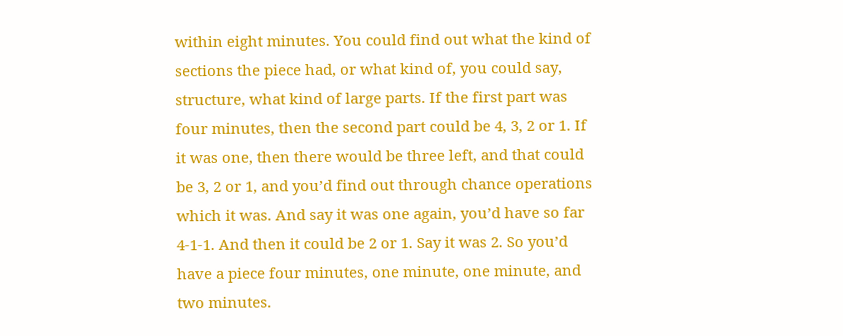within eight minutes. You could find out what the kind of sections the piece had, or what kind of, you could say, structure, what kind of large parts. If the first part was four minutes, then the second part could be 4, 3, 2 or 1. If it was one, then there would be three left, and that could be 3, 2 or 1, and you’d find out through chance operations which it was. And say it was one again, you’d have so far 4-1-1. And then it could be 2 or 1. Say it was 2. So you’d have a piece four minutes, one minute, one minute, and two minutes.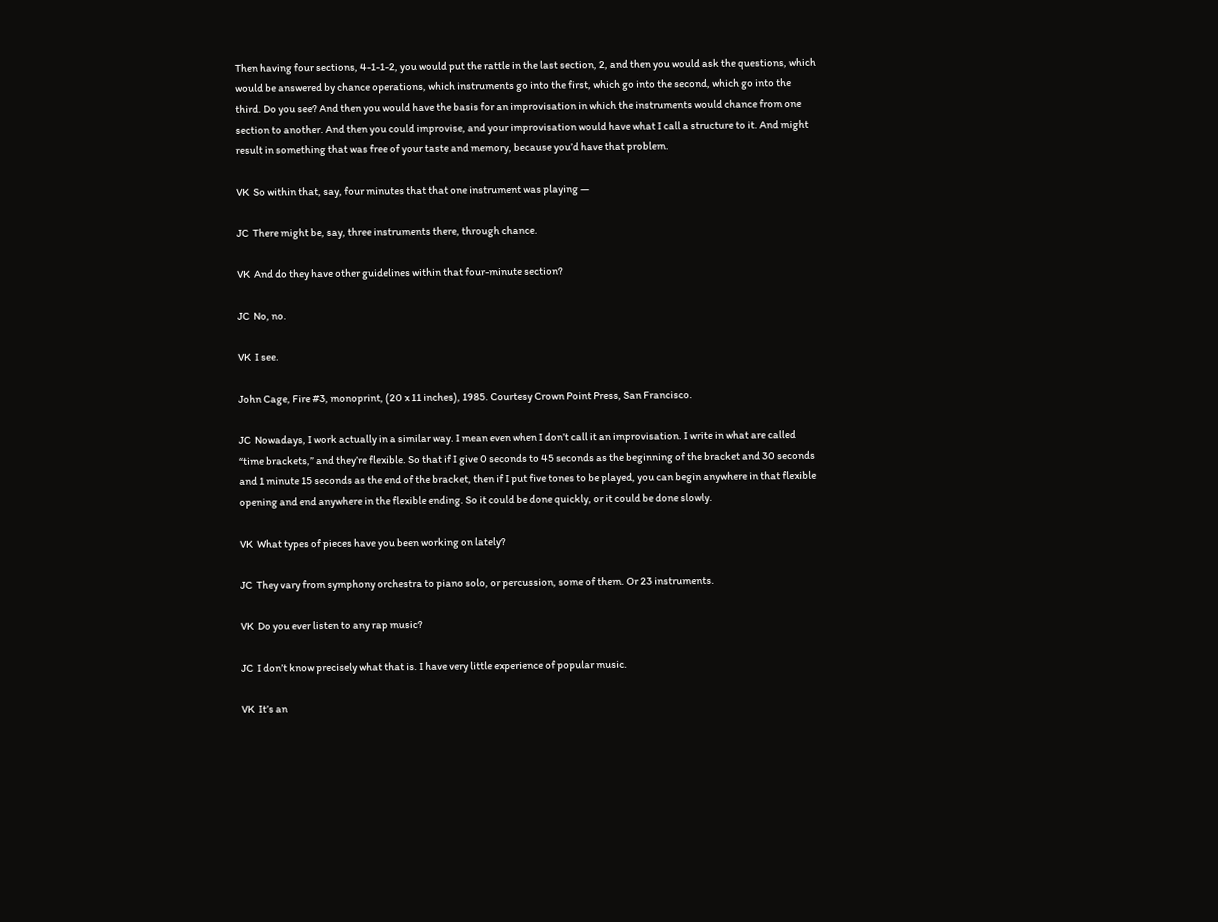Then having four sections, 4-1-1-2, you would put the rattle in the last section, 2, and then you would ask the questions, which would be answered by chance operations, which instruments go into the first, which go into the second, which go into the third. Do you see? And then you would have the basis for an improvisation in which the instruments would chance from one section to another. And then you could improvise, and your improvisation would have what I call a structure to it. And might result in something that was free of your taste and memory, because you’d have that problem.

VK  So within that, say, four minutes that that one instrument was playing —

JC  There might be, say, three instruments there, through chance.

VK  And do they have other guidelines within that four-minute section?

JC  No, no.

VK  I see.

John Cage, Fire #3, monoprint, (20 x 11 inches), 1985. Courtesy Crown Point Press, San Francisco.

JC  Nowadays, I work actually in a similar way. I mean even when I don’t call it an improvisation. I write in what are called “time brackets,” and they’re flexible. So that if I give 0 seconds to 45 seconds as the beginning of the bracket and 30 seconds and 1 minute 15 seconds as the end of the bracket, then if I put five tones to be played, you can begin anywhere in that flexible opening and end anywhere in the flexible ending. So it could be done quickly, or it could be done slowly.

VK  What types of pieces have you been working on lately?

JC  They vary from symphony orchestra to piano solo, or percussion, some of them. Or 23 instruments.

VK  Do you ever listen to any rap music?

JC  I don’t know precisely what that is. I have very little experience of popular music.

VK  It’s an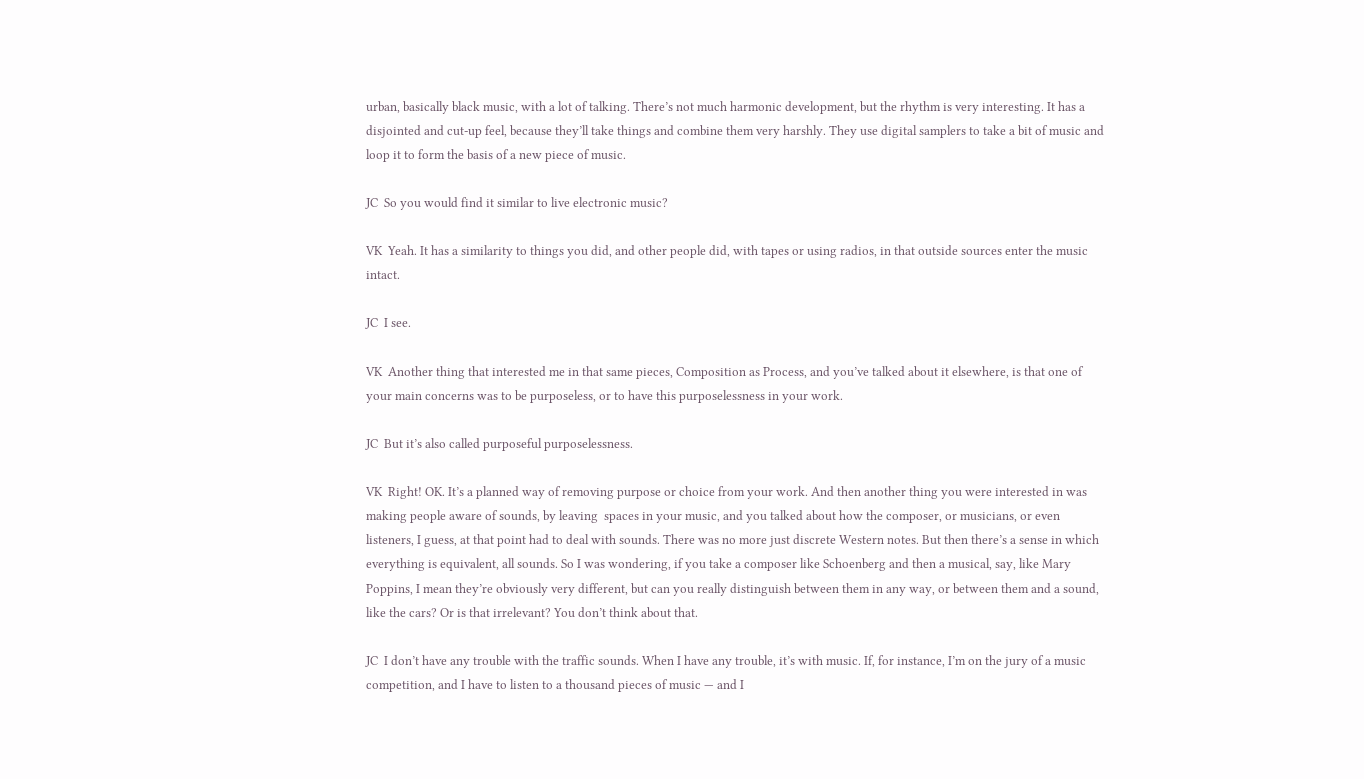urban, basically black music, with a lot of talking. There’s not much harmonic development, but the rhythm is very interesting. It has a disjointed and cut-up feel, because they’ll take things and combine them very harshly. They use digital samplers to take a bit of music and loop it to form the basis of a new piece of music.

JC  So you would find it similar to live electronic music?

VK  Yeah. It has a similarity to things you did, and other people did, with tapes or using radios, in that outside sources enter the music intact.

JC  I see.

VK  Another thing that interested me in that same pieces, Composition as Process, and you’ve talked about it elsewhere, is that one of your main concerns was to be purposeless, or to have this purposelessness in your work.

JC  But it’s also called purposeful purposelessness.

VK  Right! OK. It’s a planned way of removing purpose or choice from your work. And then another thing you were interested in was making people aware of sounds, by leaving  spaces in your music, and you talked about how the composer, or musicians, or even listeners, I guess, at that point had to deal with sounds. There was no more just discrete Western notes. But then there’s a sense in which everything is equivalent, all sounds. So I was wondering, if you take a composer like Schoenberg and then a musical, say, like Mary Poppins, I mean they’re obviously very different, but can you really distinguish between them in any way, or between them and a sound, like the cars? Or is that irrelevant? You don’t think about that.

JC  I don’t have any trouble with the traffic sounds. When I have any trouble, it’s with music. If, for instance, I’m on the jury of a music competition, and I have to listen to a thousand pieces of music — and I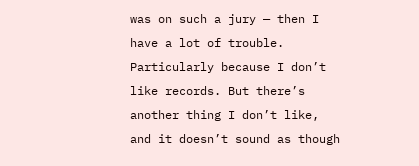was on such a jury — then I have a lot of trouble. Particularly because I don’t like records. But there’s another thing I don’t like, and it doesn’t sound as though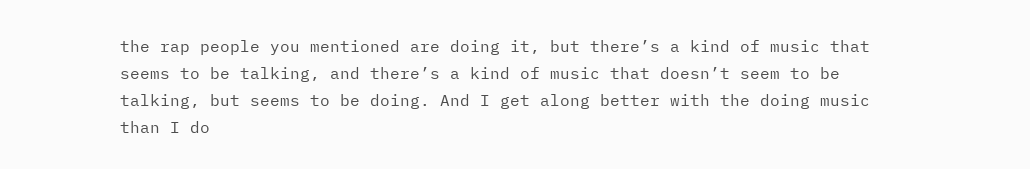the rap people you mentioned are doing it, but there’s a kind of music that seems to be talking, and there’s a kind of music that doesn’t seem to be talking, but seems to be doing. And I get along better with the doing music than I do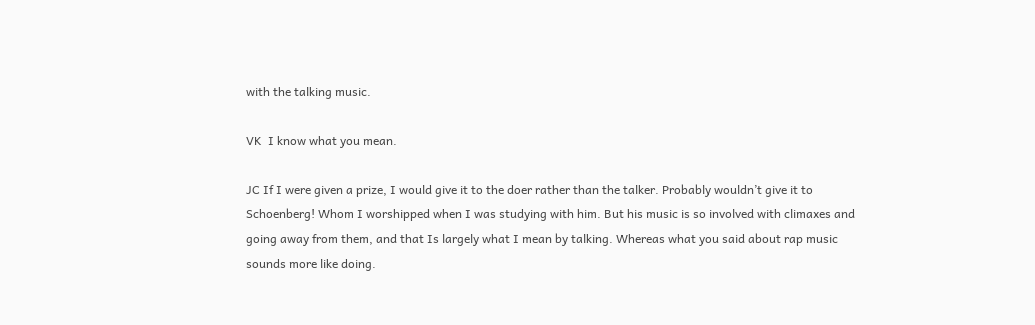with the talking music.

VK  I know what you mean.

JC If I were given a prize, I would give it to the doer rather than the talker. Probably wouldn’t give it to Schoenberg! Whom I worshipped when I was studying with him. But his music is so involved with climaxes and going away from them, and that Is largely what I mean by talking. Whereas what you said about rap music sounds more like doing.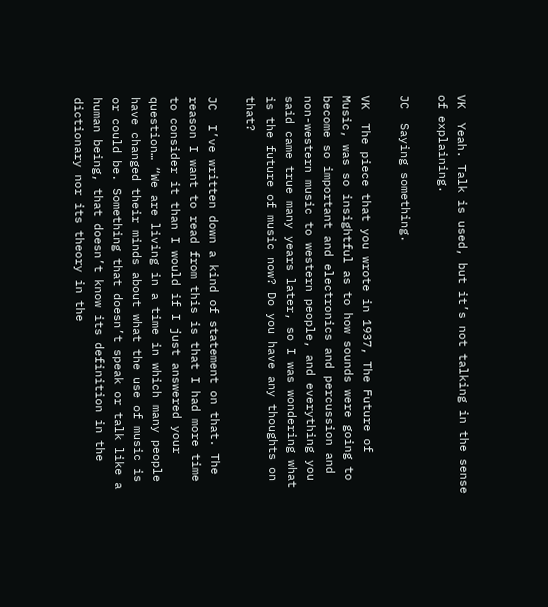VK  Yeah. Talk is used, but it’s not talking in the sense of explaining.

JC  Saying something.

VK  The piece that you wrote in 1937, The Future of Music, was so insightful as to how sounds were going to become so important and electronics and percussion and non-western music to western people, and everything you said came true many years later, so I was wondering what is the future of music now? Do you have any thoughts on that?

JC  I’ve written down a kind of statement on that. The reason I want to read from this is that I had more time to consider it than I would if I just answered your question… “We are living in a time in which many people have changed their minds about what the use of music is or could be. Something that doesn’t speak or talk like a human being, that doesn’t know its definition in the dictionary nor its theory in the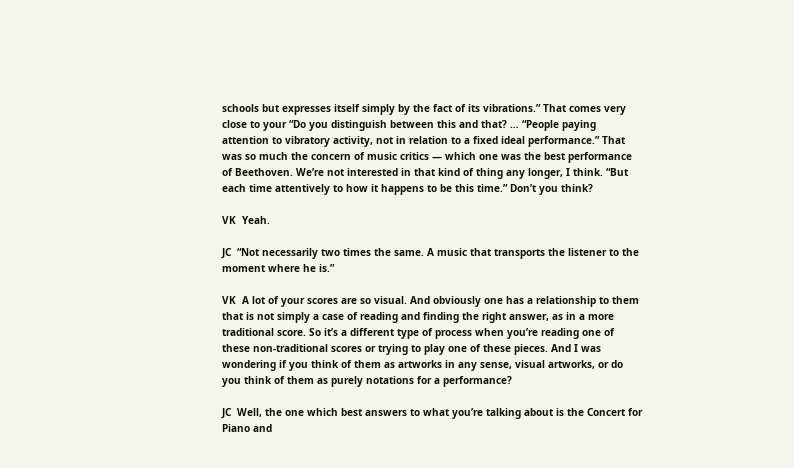schools but expresses itself simply by the fact of its vibrations.” That comes very close to your “Do you distinguish between this and that? … “People paying attention to vibratory activity, not in relation to a fixed ideal performance.” That was so much the concern of music critics — which one was the best performance of Beethoven. We’re not interested in that kind of thing any longer, I think. “But each time attentively to how it happens to be this time.” Don’t you think?

VK  Yeah.

JC  “Not necessarily two times the same. A music that transports the listener to the moment where he is.”

VK  A lot of your scores are so visual. And obviously one has a relationship to them that is not simply a case of reading and finding the right answer, as in a more traditional score. So it’s a different type of process when you’re reading one of these non-traditional scores or trying to play one of these pieces. And I was wondering if you think of them as artworks in any sense, visual artworks, or do you think of them as purely notations for a performance?

JC  Well, the one which best answers to what you’re talking about is the Concert for Piano and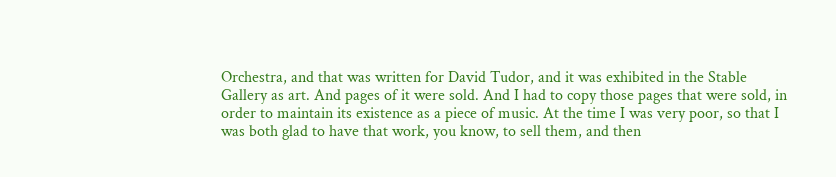Orchestra, and that was written for David Tudor, and it was exhibited in the Stable Gallery as art. And pages of it were sold. And I had to copy those pages that were sold, in order to maintain its existence as a piece of music. At the time I was very poor, so that I was both glad to have that work, you know, to sell them, and then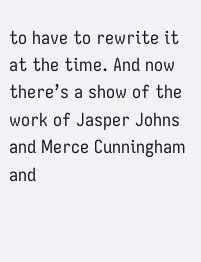to have to rewrite it at the time. And now there’s a show of the work of Jasper Johns and Merce Cunningham and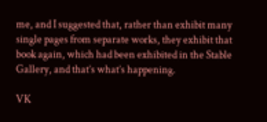me, and I suggested that, rather than exhibit many single pages from separate works, they exhibit that book again, which had been exhibited in the Stable Gallery, and that’s what’s happening.

VK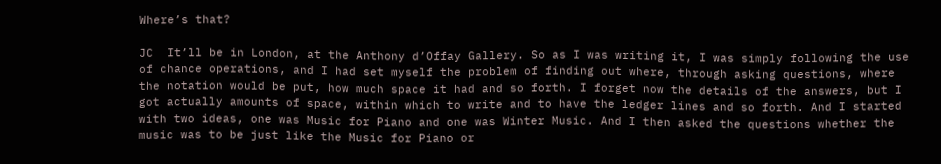Where’s that?

JC  It’ll be in London, at the Anthony d’Offay Gallery. So as I was writing it, I was simply following the use of chance operations, and I had set myself the problem of finding out where, through asking questions, where the notation would be put, how much space it had and so forth. I forget now the details of the answers, but I got actually amounts of space, within which to write and to have the ledger lines and so forth. And I started with two ideas, one was Music for Piano and one was Winter Music. And I then asked the questions whether the music was to be just like the Music for Piano or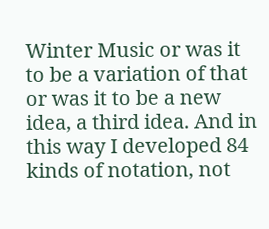Winter Music or was it to be a variation of that or was it to be a new idea, a third idea. And in this way I developed 84 kinds of notation, not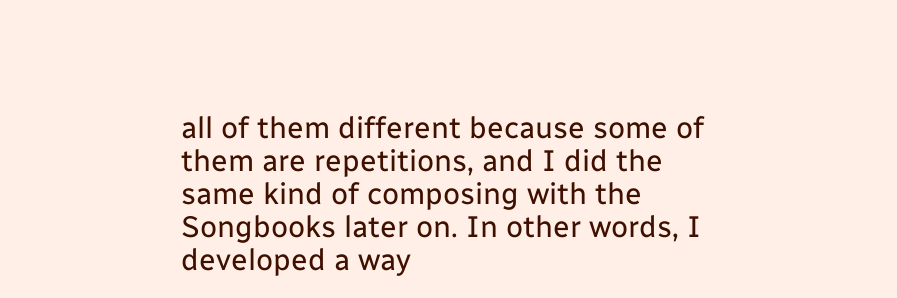all of them different because some of them are repetitions, and I did the same kind of composing with the Songbooks later on. In other words, I developed a way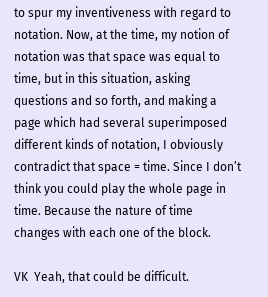to spur my inventiveness with regard to notation. Now, at the time, my notion of notation was that space was equal to time, but in this situation, asking questions and so forth, and making a page which had several superimposed different kinds of notation, I obviously contradict that space = time. Since I don’t think you could play the whole page in time. Because the nature of time changes with each one of the block.

VK  Yeah, that could be difficult.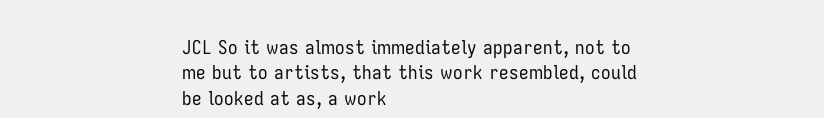JCL So it was almost immediately apparent, not to me but to artists, that this work resembled, could be looked at as, a work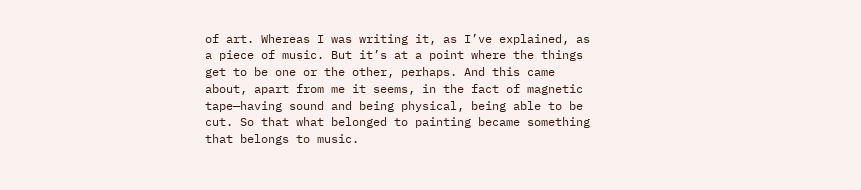of art. Whereas I was writing it, as I’ve explained, as a piece of music. But it’s at a point where the things get to be one or the other, perhaps. And this came about, apart from me it seems, in the fact of magnetic tape—having sound and being physical, being able to be cut. So that what belonged to painting became something that belongs to music.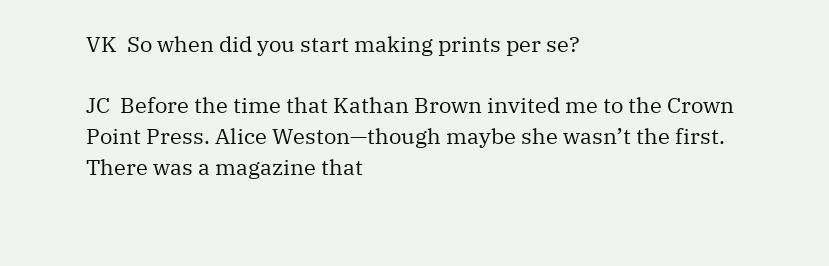VK  So when did you start making prints per se?

JC  Before the time that Kathan Brown invited me to the Crown Point Press. Alice Weston—though maybe she wasn’t the first. There was a magazine that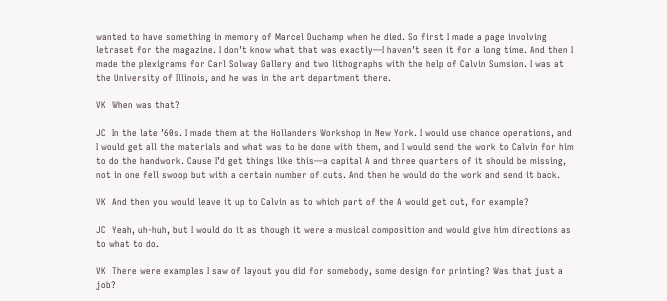wanted to have something in memory of Marcel Duchamp when he died. So first I made a page involving letraset for the magazine. I don’t know what that was exactly—I haven’t seen it for a long time. And then I made the plexigrams for Carl Solway Gallery and two lithographs with the help of Calvin Sumsion. I was at the University of Illinois, and he was in the art department there.

VK  When was that?

JC  In the late ’60s. I made them at the Hollanders Workshop in New York. I would use chance operations, and I would get all the materials and what was to be done with them, and I would send the work to Calvin for him to do the handwork. Cause I’d get things like this—a capital A and three quarters of it should be missing, not in one fell swoop but with a certain number of cuts. And then he would do the work and send it back.

VK  And then you would leave it up to Calvin as to which part of the A would get cut, for example?

JC  Yeah, uh-huh, but I would do it as though it were a musical composition and would give him directions as to what to do.

VK  There were examples I saw of layout you did for somebody, some design for printing? Was that just a job?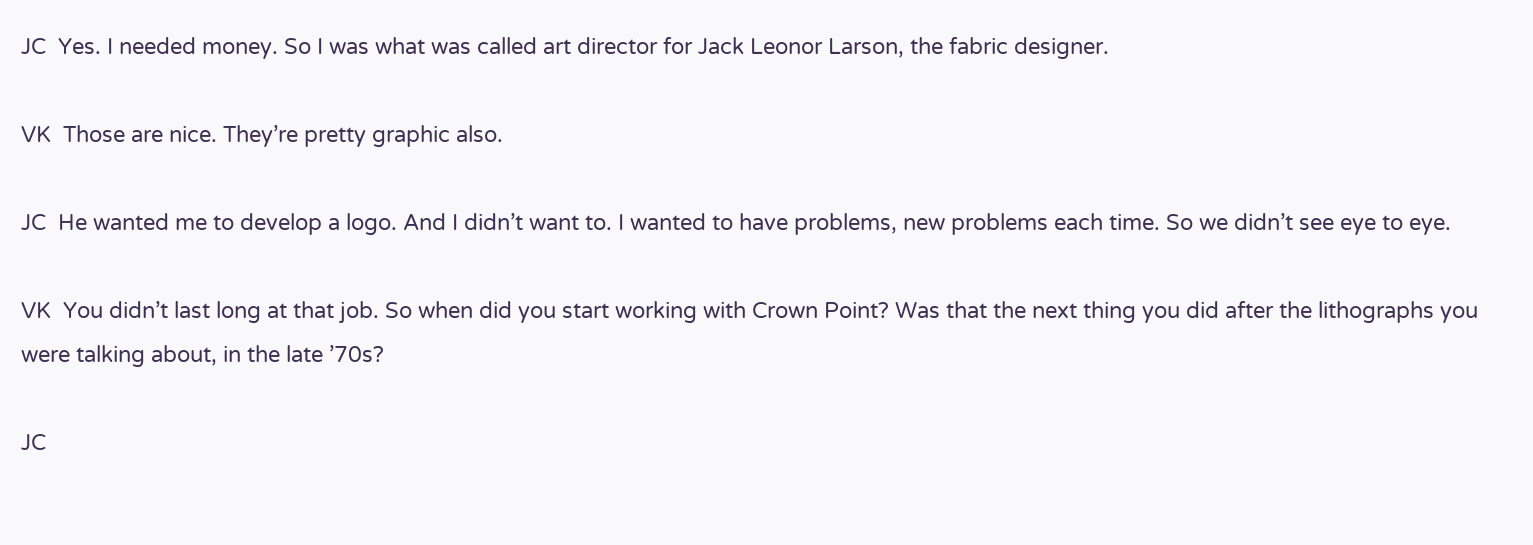JC  Yes. I needed money. So I was what was called art director for Jack Leonor Larson, the fabric designer.

VK  Those are nice. They’re pretty graphic also.

JC  He wanted me to develop a logo. And I didn’t want to. I wanted to have problems, new problems each time. So we didn’t see eye to eye.

VK  You didn’t last long at that job. So when did you start working with Crown Point? Was that the next thing you did after the lithographs you were talking about, in the late ’70s?

JC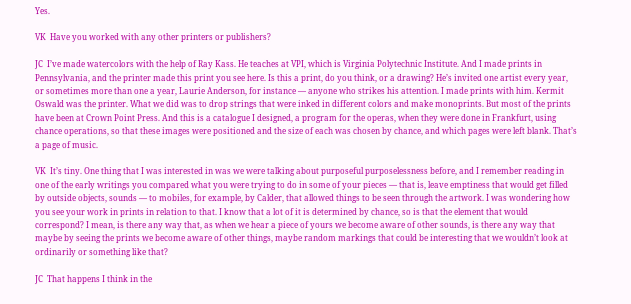Yes.

VK  Have you worked with any other printers or publishers?

JC  I’ve made watercolors with the help of Ray Kass. He teaches at VPI, which is Virginia Polytechnic Institute. And I made prints in Pennsylvania, and the printer made this print you see here. Is this a print, do you think, or a drawing? He’s invited one artist every year, or sometimes more than one a year, Laurie Anderson, for instance — anyone who strikes his attention. I made prints with him. Kermit Oswald was the printer. What we did was to drop strings that were inked in different colors and make monoprints. But most of the prints have been at Crown Point Press. And this is a catalogue I designed, a program for the operas, when they were done in Frankfurt, using chance operations, so that these images were positioned and the size of each was chosen by chance, and which pages were left blank. That’s a page of music.

VK  It’s tiny. One thing that I was interested in was we were talking about purposeful purposelessness before, and I remember reading in one of the early writings you compared what you were trying to do in some of your pieces — that is, leave emptiness that would get filled by outside objects, sounds — to mobiles, for example, by Calder, that allowed things to be seen through the artwork. I was wondering how you see your work in prints in relation to that. I know that a lot of it is determined by chance, so is that the element that would correspond? I mean, is there any way that, as when we hear a piece of yours we become aware of other sounds, is there any way that maybe by seeing the prints we become aware of other things, maybe random markings that could be interesting that we wouldn’t look at ordinarily or something like that?

JC  That happens I think in the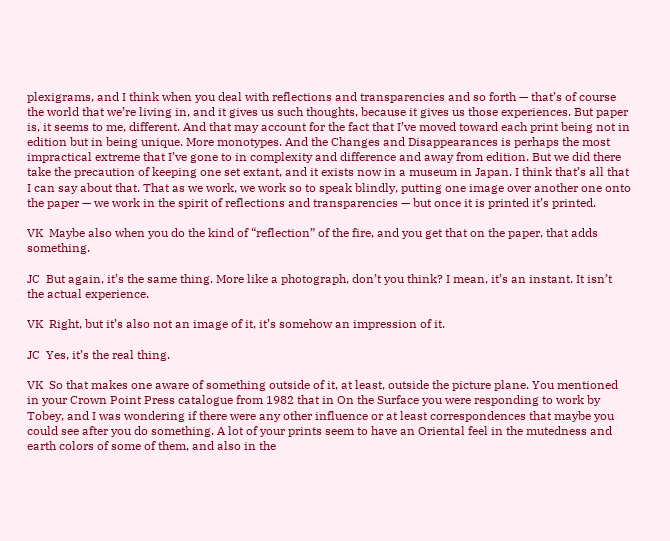plexigrams, and I think when you deal with reflections and transparencies and so forth — that’s of course the world that we’re living in, and it gives us such thoughts, because it gives us those experiences. But paper is, it seems to me, different. And that may account for the fact that I’ve moved toward each print being not in edition but in being unique. More monotypes. And the Changes and Disappearances is perhaps the most impractical extreme that I’ve gone to in complexity and difference and away from edition. But we did there take the precaution of keeping one set extant, and it exists now in a museum in Japan. I think that’s all that I can say about that. That as we work, we work so to speak blindly, putting one image over another one onto the paper — we work in the spirit of reflections and transparencies — but once it is printed it’s printed.

VK  Maybe also when you do the kind of “reflection” of the fire, and you get that on the paper, that adds something.

JC  But again, it’s the same thing. More like a photograph, don’t you think? I mean, it’s an instant. It isn’t the actual experience.

VK  Right, but it’s also not an image of it, it’s somehow an impression of it.

JC  Yes, it’s the real thing.

VK  So that makes one aware of something outside of it, at least, outside the picture plane. You mentioned in your Crown Point Press catalogue from 1982 that in On the Surface you were responding to work by Tobey, and I was wondering if there were any other influence or at least correspondences that maybe you could see after you do something. A lot of your prints seem to have an Oriental feel in the mutedness and earth colors of some of them, and also in the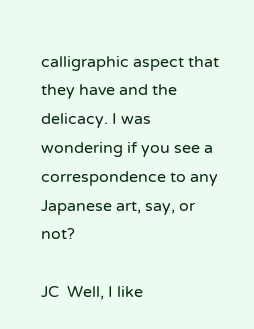calligraphic aspect that they have and the delicacy. I was wondering if you see a correspondence to any Japanese art, say, or not?

JC  Well, I like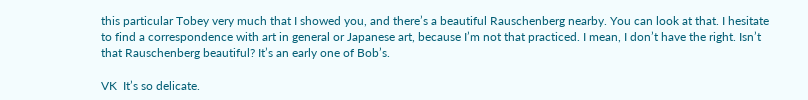this particular Tobey very much that I showed you, and there’s a beautiful Rauschenberg nearby. You can look at that. I hesitate to find a correspondence with art in general or Japanese art, because I’m not that practiced. I mean, I don’t have the right. Isn’t that Rauschenberg beautiful? It’s an early one of Bob’s.

VK  It’s so delicate.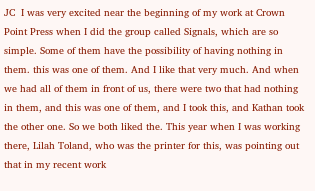JC  I was very excited near the beginning of my work at Crown Point Press when I did the group called Signals, which are so simple. Some of them have the possibility of having nothing in them. this was one of them. And I like that very much. And when we had all of them in front of us, there were two that had nothing in them, and this was one of them, and I took this, and Kathan took the other one. So we both liked the. This year when I was working there, Lilah Toland, who was the printer for this, was pointing out that in my recent work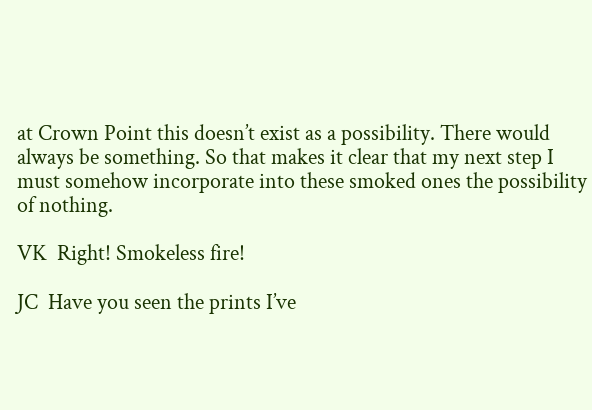at Crown Point this doesn’t exist as a possibility. There would always be something. So that makes it clear that my next step I must somehow incorporate into these smoked ones the possibility of nothing.

VK  Right! Smokeless fire!

JC  Have you seen the prints I’ve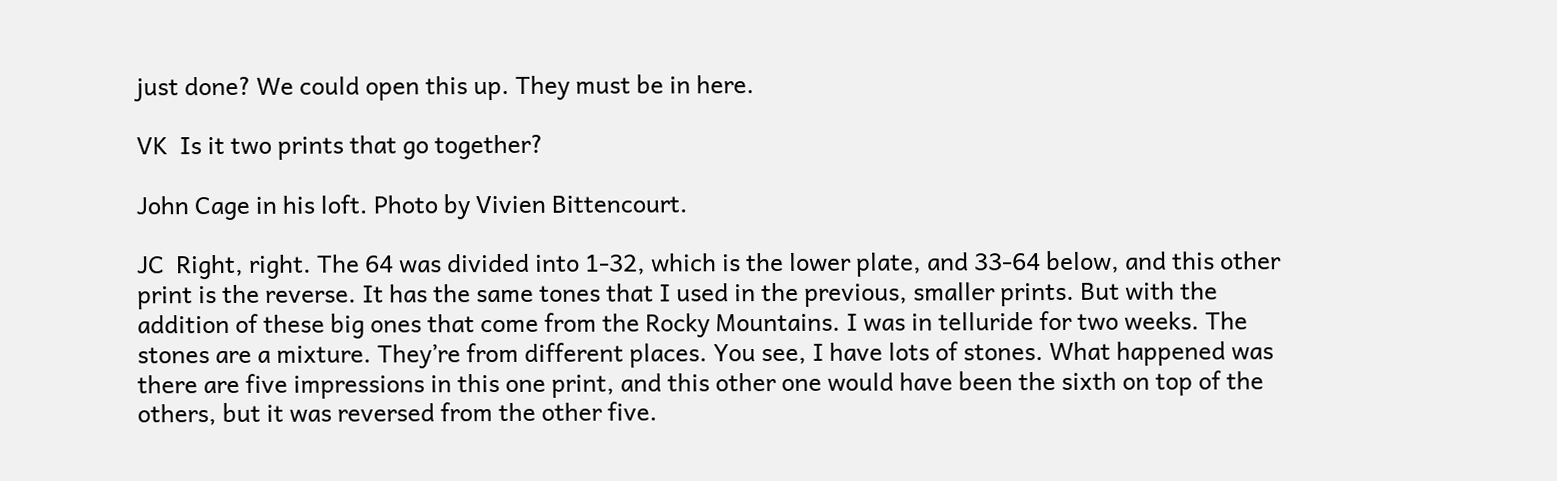just done? We could open this up. They must be in here.

VK  Is it two prints that go together?

John Cage in his loft. Photo by Vivien Bittencourt.

JC  Right, right. The 64 was divided into 1-32, which is the lower plate, and 33-64 below, and this other print is the reverse. It has the same tones that I used in the previous, smaller prints. But with the addition of these big ones that come from the Rocky Mountains. I was in telluride for two weeks. The stones are a mixture. They’re from different places. You see, I have lots of stones. What happened was there are five impressions in this one print, and this other one would have been the sixth on top of the others, but it was reversed from the other five.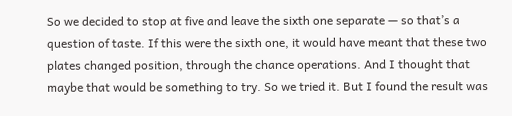So we decided to stop at five and leave the sixth one separate — so that’s a question of taste. If this were the sixth one, it would have meant that these two plates changed position, through the chance operations. And I thought that maybe that would be something to try. So we tried it. But I found the result was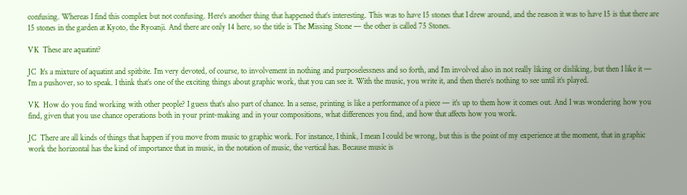confusing. Whereas I find this complex but not confusing. Here’s another thing that happened that’s interesting. This was to have 15 stones that I drew around, and the reason it was to have 15 is that there are 15 stones in the garden at Kyoto, the Ryoanji. And there are only 14 here, so the title is The Missing Stone — the other is called 75 Stones.

VK  These are aquatint?

JC  It’s a mixture of aquatint and spitbite. I’m very devoted, of course, to involvement in nothing and purposelessness and so forth, and I’m involved also in not really liking or disliking, but then I like it — I’m a pushover, so to speak. I think that’s one of the exciting things about graphic work, that you can see it. With the music, you write it, and then there’s nothing to see until it’s played.

VK  How do you find working with other people? I guess that’s also part of chance. In a sense, printing is like a performance of a piece — it’s up to them how it comes out. And I was wondering how you find, given that you use chance operations both in your print-making and in your compositions, what differences you find, and how that affects how you work.

JC  There are all kinds of things that happen if you move from music to graphic work. For instance, I think, I mean I could be wrong, but this is the point of my experience at the moment, that in graphic work the horizontal has the kind of importance that in music, in the notation of music, the vertical has. Because music is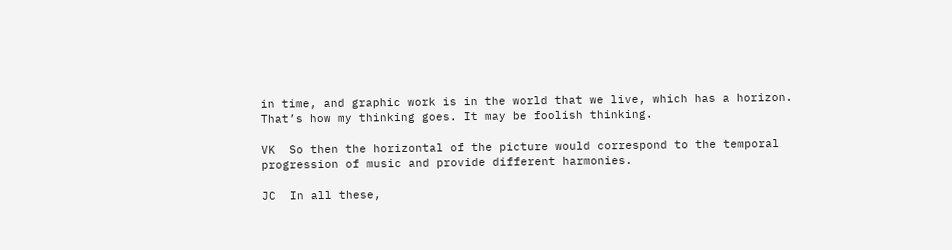in time, and graphic work is in the world that we live, which has a horizon. That’s how my thinking goes. It may be foolish thinking.

VK  So then the horizontal of the picture would correspond to the temporal progression of music and provide different harmonies.

JC  In all these,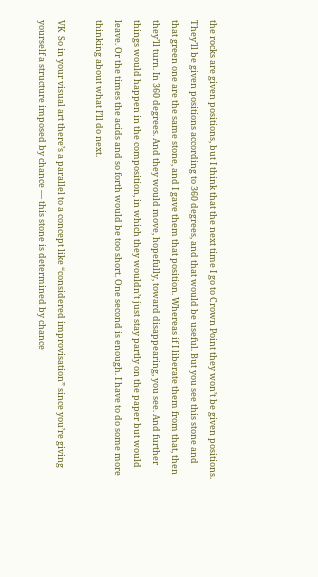the rocks are given positions, but I think that the next time I go to Crown Point they won’t be given positions. They’ll be given positions according to 360 degrees, and that would be useful. But you see this stone and that green one are the same stone, and I gave them that position. Whereas if I liberate them from that, then they’ll turn. In 360 degrees. And they would move, hopefully, toward disappearing, you see. And further things would happen in the composition, in which they wouldn’t just stay partly on the paper but would leave. Or the times the acids and so forth would be too short. One second is enough. I have to do some more thinking about what I’ll do next.

VK  So in your visual art there’s a parallel to a concept like “considered improvisation” since you’re giving yourself a structure imposed by chance — this stone is determined by chance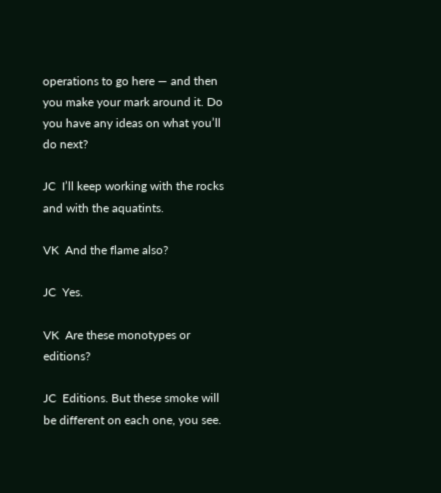operations to go here — and then you make your mark around it. Do you have any ideas on what you’ll do next?

JC  I’ll keep working with the rocks and with the aquatints.

VK  And the flame also?

JC  Yes.

VK  Are these monotypes or editions?

JC  Editions. But these smoke will be different on each one, you see.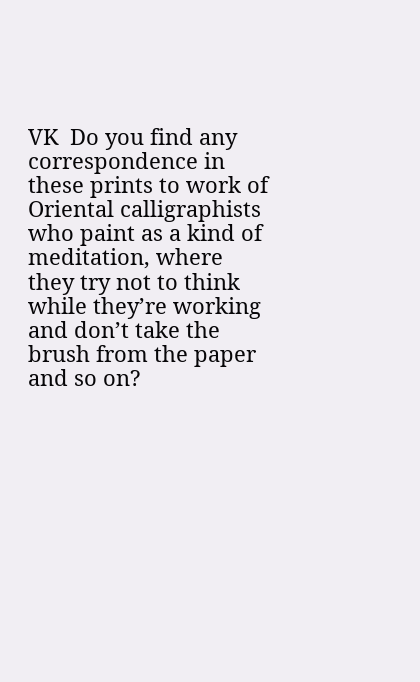VK  Do you find any correspondence in these prints to work of Oriental calligraphists who paint as a kind of meditation, where they try not to think while they’re working and don’t take the brush from the paper and so on?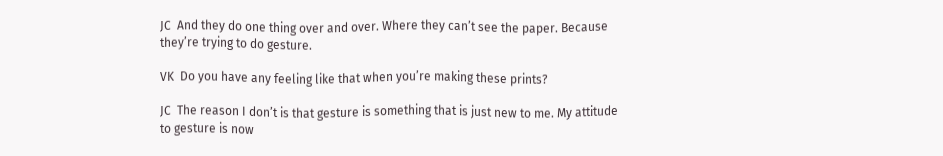JC  And they do one thing over and over. Where they can’t see the paper. Because they’re trying to do gesture.

VK  Do you have any feeling like that when you’re making these prints?

JC  The reason I don’t is that gesture is something that is just new to me. My attitude to gesture is now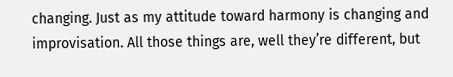changing. Just as my attitude toward harmony is changing and improvisation. All those things are, well they’re different, but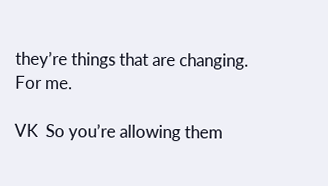they’re things that are changing. For me.

VK  So you’re allowing them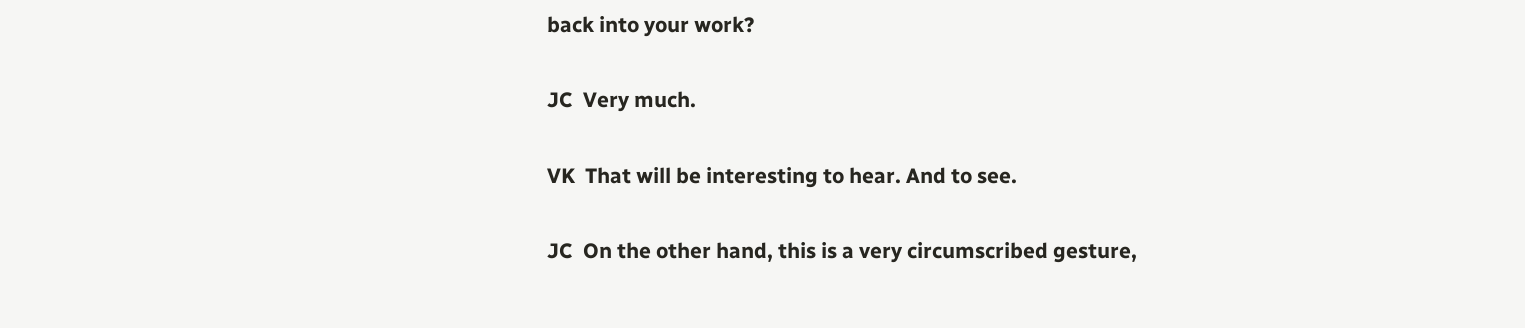back into your work?

JC  Very much.

VK  That will be interesting to hear. And to see.

JC  On the other hand, this is a very circumscribed gesture,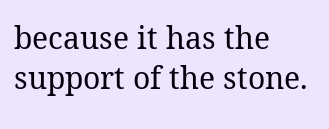because it has the support of the stone.